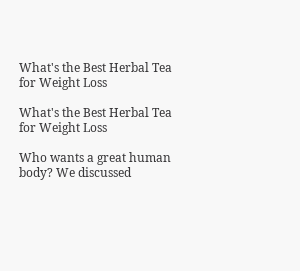What's the Best Herbal Tea for Weight Loss

What's the Best Herbal Tea for Weight Loss

Who wants a great human body? We discussed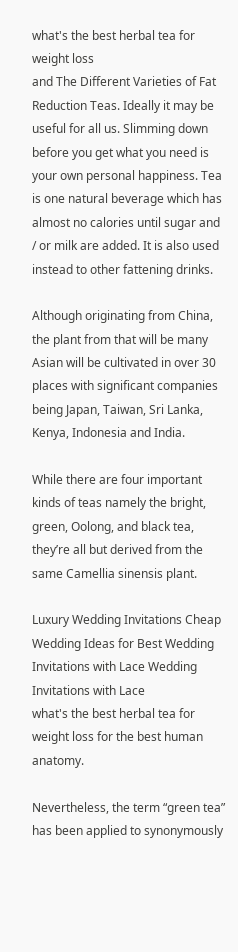what's the best herbal tea for weight loss
and The Different Varieties of Fat Reduction Teas. Ideally it may be useful for all us. Slimming down before you get what you need is your own personal happiness. Tea is one natural beverage which has almost no calories until sugar and / or milk are added. It is also used instead to other fattening drinks.

Although originating from China, the plant from that will be many Asian will be cultivated in over 30 places with significant companies being Japan, Taiwan, Sri Lanka, Kenya, Indonesia and India.

While there are four important kinds of teas namely the bright, green, Oolong, and black tea, they’re all but derived from the same Camellia sinensis plant.

Luxury Wedding Invitations Cheap Wedding Ideas for Best Wedding Invitations with Lace Wedding Invitations with Lace
what's the best herbal tea for weight loss for the best human anatomy.

Nevertheless, the term “green tea” has been applied to synonymously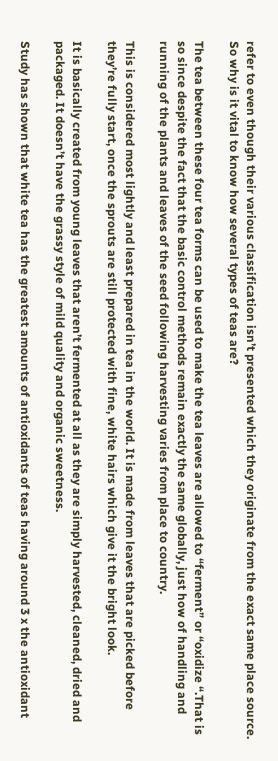refer to even though their various classification isn’t presented which they originate from the exact same place source. So why is it vital to know how several types of teas are?

The tea between these four tea forms can be used to make the tea leaves are allowed to “ferment” or “oxidize “.That is so since despite the fact that the basic control methods remain exactly the same globally, just how of handling and running of the plants and leaves of the seed following harvesting varies from place to country.

This is considered most lightly and least prepared in tea in the world. It is made from leaves that are picked before they’re fully start, once the sprouts are still protected with fine, white hairs which give it the bright look.

It is basically created from young leaves that aren’t fermented at all as they are simply harvested, cleaned, dried and packaged. It doesn’t have the grassy style of mild quality and organic sweetness.

Study has shown that white tea has the greatest amounts of antioxidants of teas having around 3 x the antioxidant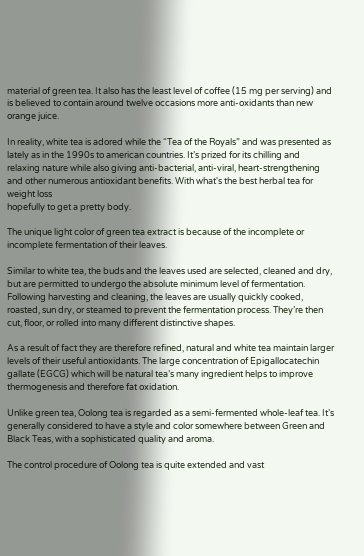material of green tea. It also has the least level of coffee (15 mg per serving) and is believed to contain around twelve occasions more anti-oxidants than new orange juice.

In reality, white tea is adored while the “Tea of the Royals” and was presented as lately as in the 1990s to american countries. It’s prized for its chilling and relaxing nature while also giving anti-bacterial, anti-viral, heart-strengthening and other numerous antioxidant benefits. With what's the best herbal tea for weight loss
hopefully to get a pretty body.

The unique light color of green tea extract is because of the incomplete or incomplete fermentation of their leaves.

Similar to white tea, the buds and the leaves used are selected, cleaned and dry, but are permitted to undergo the absolute minimum level of fermentation. Following harvesting and cleaning, the leaves are usually quickly cooked, roasted, sun dry, or steamed to prevent the fermentation process. They’re then cut, floor, or rolled into many different distinctive shapes.

As a result of fact they are therefore refined, natural and white tea maintain larger levels of their useful antioxidants. The large concentration of Epigallocatechin gallate (EGCG) which will be natural tea’s many ingredient helps to improve thermogenesis and therefore fat oxidation.

Unlike green tea, Oolong tea is regarded as a semi-fermented whole-leaf tea. It’s generally considered to have a style and color somewhere between Green and Black Teas, with a sophisticated quality and aroma.

The control procedure of Oolong tea is quite extended and vast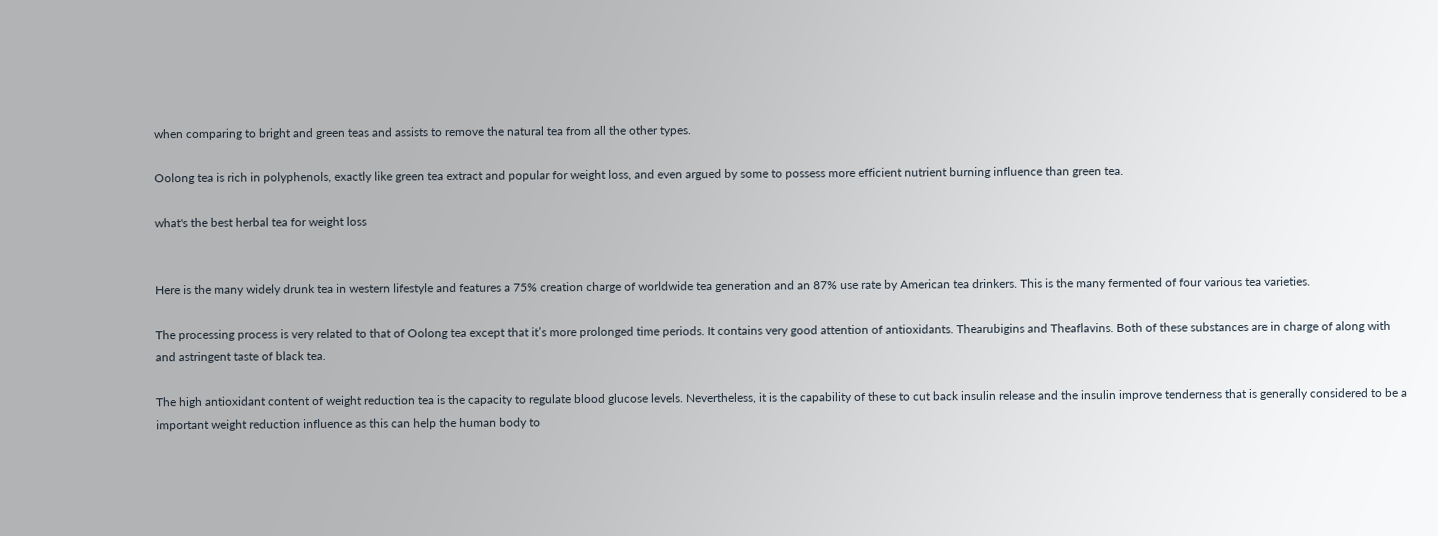when comparing to bright and green teas and assists to remove the natural tea from all the other types.

Oolong tea is rich in polyphenols, exactly like green tea extract and popular for weight loss, and even argued by some to possess more efficient nutrient burning influence than green tea.

what's the best herbal tea for weight loss


Here is the many widely drunk tea in western lifestyle and features a 75% creation charge of worldwide tea generation and an 87% use rate by American tea drinkers. This is the many fermented of four various tea varieties.

The processing process is very related to that of Oolong tea except that it’s more prolonged time periods. It contains very good attention of antioxidants. Thearubigins and Theaflavins. Both of these substances are in charge of along with and astringent taste of black tea.

The high antioxidant content of weight reduction tea is the capacity to regulate blood glucose levels. Nevertheless, it is the capability of these to cut back insulin release and the insulin improve tenderness that is generally considered to be a important weight reduction influence as this can help the human body to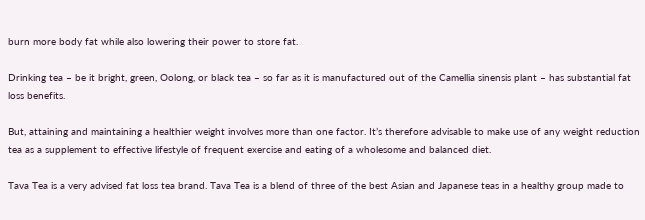burn more body fat while also lowering their power to store fat.

Drinking tea – be it bright, green, Oolong, or black tea – so far as it is manufactured out of the Camellia sinensis plant – has substantial fat loss benefits.

But, attaining and maintaining a healthier weight involves more than one factor. It’s therefore advisable to make use of any weight reduction tea as a supplement to effective lifestyle of frequent exercise and eating of a wholesome and balanced diet.

Tava Tea is a very advised fat loss tea brand. Tava Tea is a blend of three of the best Asian and Japanese teas in a healthy group made to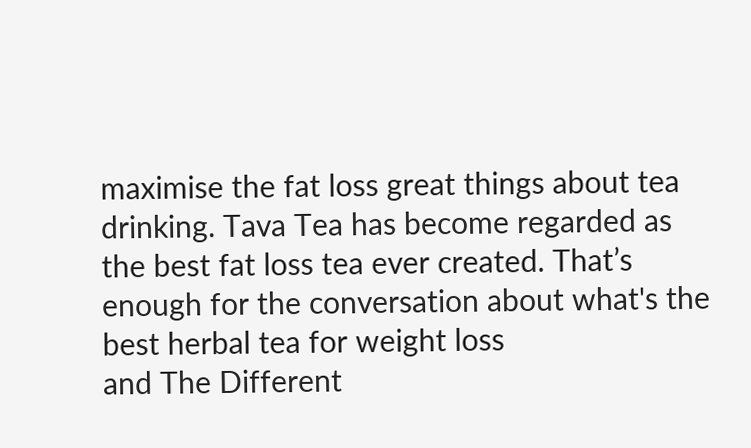maximise the fat loss great things about tea drinking. Tava Tea has become regarded as the best fat loss tea ever created. That’s enough for the conversation about what's the best herbal tea for weight loss
and The Different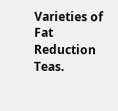Varieties of Fat Reduction Teas.